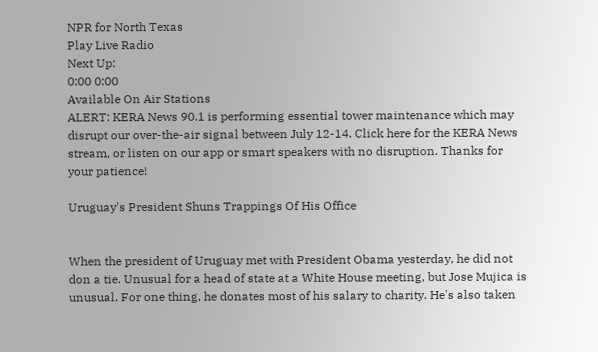NPR for North Texas
Play Live Radio
Next Up:
0:00 0:00
Available On Air Stations
ALERT: KERA News 90.1 is performing essential tower maintenance which may disrupt our over-the-air signal between July 12-14. Click here for the KERA News stream, or listen on our app or smart speakers with no disruption. Thanks for your patience!

Uruguay's President Shuns Trappings Of His Office


When the president of Uruguay met with President Obama yesterday, he did not don a tie. Unusual for a head of state at a White House meeting, but Jose Mujica is unusual. For one thing, he donates most of his salary to charity. He's also taken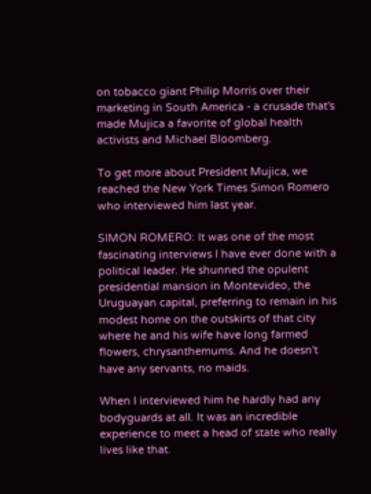on tobacco giant Philip Morris over their marketing in South America - a crusade that's made Mujica a favorite of global health activists and Michael Bloomberg.

To get more about President Mujica, we reached the New York Times Simon Romero who interviewed him last year.

SIMON ROMERO: It was one of the most fascinating interviews I have ever done with a political leader. He shunned the opulent presidential mansion in Montevideo, the Uruguayan capital, preferring to remain in his modest home on the outskirts of that city where he and his wife have long farmed flowers, chrysanthemums. And he doesn't have any servants, no maids.

When I interviewed him he hardly had any bodyguards at all. It was an incredible experience to meet a head of state who really lives like that.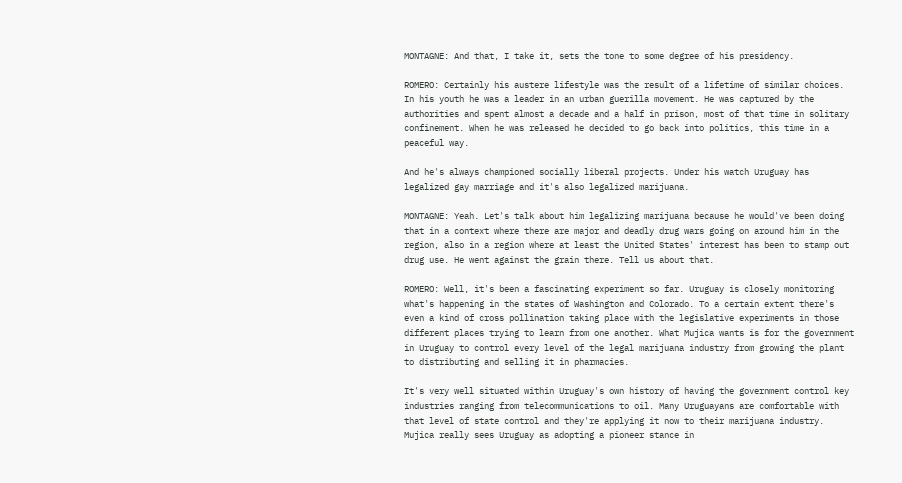MONTAGNE: And that, I take it, sets the tone to some degree of his presidency.

ROMERO: Certainly his austere lifestyle was the result of a lifetime of similar choices. In his youth he was a leader in an urban guerilla movement. He was captured by the authorities and spent almost a decade and a half in prison, most of that time in solitary confinement. When he was released he decided to go back into politics, this time in a peaceful way.

And he's always championed socially liberal projects. Under his watch Uruguay has legalized gay marriage and it's also legalized marijuana.

MONTAGNE: Yeah. Let's talk about him legalizing marijuana because he would've been doing that in a context where there are major and deadly drug wars going on around him in the region, also in a region where at least the United States' interest has been to stamp out drug use. He went against the grain there. Tell us about that.

ROMERO: Well, it's been a fascinating experiment so far. Uruguay is closely monitoring what's happening in the states of Washington and Colorado. To a certain extent there's even a kind of cross pollination taking place with the legislative experiments in those different places trying to learn from one another. What Mujica wants is for the government in Uruguay to control every level of the legal marijuana industry from growing the plant to distributing and selling it in pharmacies.

It's very well situated within Uruguay's own history of having the government control key industries ranging from telecommunications to oil. Many Uruguayans are comfortable with that level of state control and they're applying it now to their marijuana industry. Mujica really sees Uruguay as adopting a pioneer stance in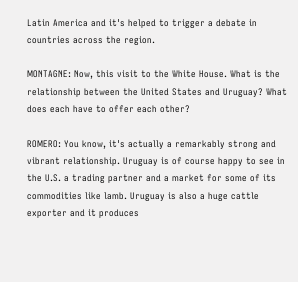Latin America and it's helped to trigger a debate in countries across the region.

MONTAGNE: Now, this visit to the White House. What is the relationship between the United States and Uruguay? What does each have to offer each other?

ROMERO: You know, it's actually a remarkably strong and vibrant relationship. Uruguay is of course happy to see in the U.S. a trading partner and a market for some of its commodities like lamb. Uruguay is also a huge cattle exporter and it produces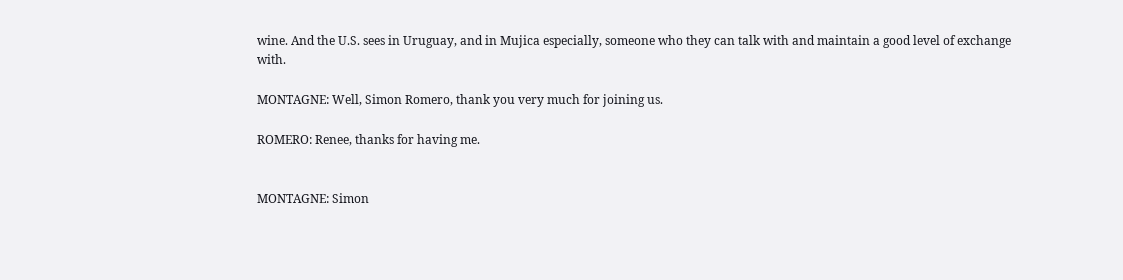wine. And the U.S. sees in Uruguay, and in Mujica especially, someone who they can talk with and maintain a good level of exchange with.

MONTAGNE: Well, Simon Romero, thank you very much for joining us.

ROMERO: Renee, thanks for having me.


MONTAGNE: Simon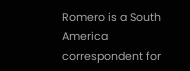Romero is a South America correspondent for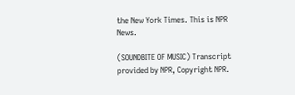the New York Times. This is NPR News.

(SOUNDBITE OF MUSIC) Transcript provided by NPR, Copyright NPR.